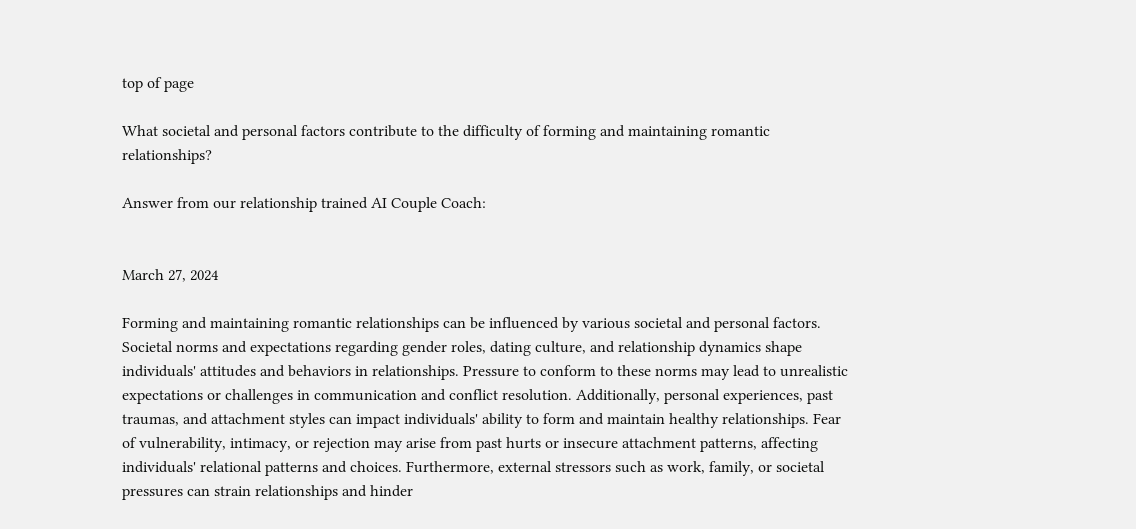top of page

What societal and personal factors contribute to the difficulty of forming and maintaining romantic relationships?

Answer from our relationship trained AI Couple Coach:


March 27, 2024

Forming and maintaining romantic relationships can be influenced by various societal and personal factors. Societal norms and expectations regarding gender roles, dating culture, and relationship dynamics shape individuals' attitudes and behaviors in relationships. Pressure to conform to these norms may lead to unrealistic expectations or challenges in communication and conflict resolution. Additionally, personal experiences, past traumas, and attachment styles can impact individuals' ability to form and maintain healthy relationships. Fear of vulnerability, intimacy, or rejection may arise from past hurts or insecure attachment patterns, affecting individuals' relational patterns and choices. Furthermore, external stressors such as work, family, or societal pressures can strain relationships and hinder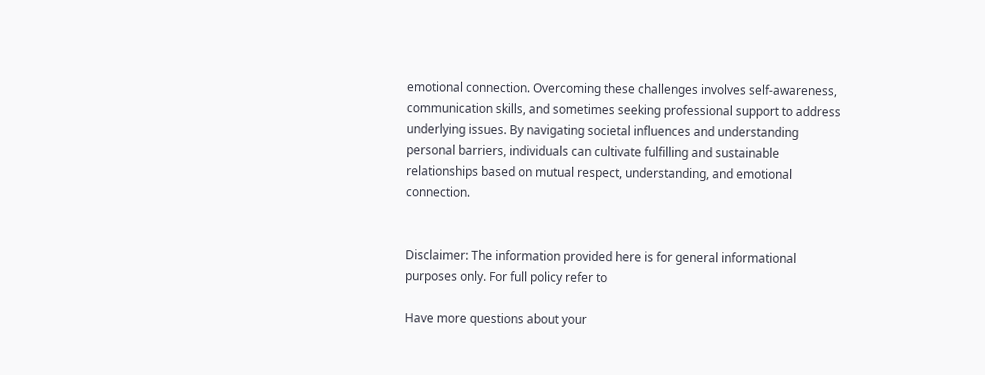emotional connection. Overcoming these challenges involves self-awareness, communication skills, and sometimes seeking professional support to address underlying issues. By navigating societal influences and understanding personal barriers, individuals can cultivate fulfilling and sustainable relationships based on mutual respect, understanding, and emotional connection.


Disclaimer: The information provided here is for general informational purposes only. For full policy refer to

Have more questions about your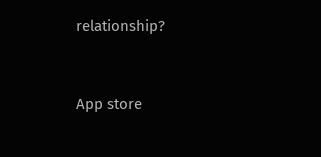relationship?


App store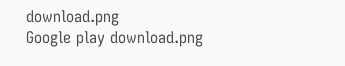download.png
Google play download.png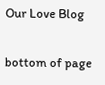Our Love Blog

bottom of page